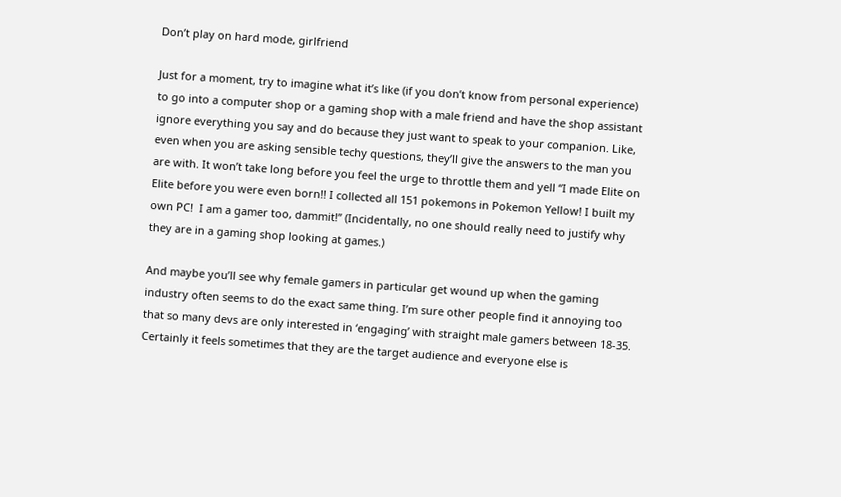Don’t play on hard mode, girlfriend

Just for a moment, try to imagine what it’s like (if you don’t know from personal experience) to go into a computer shop or a gaming shop with a male friend and have the shop assistant ignore everything you say and do because they just want to speak to your companion. Like, even when you are asking sensible techy questions, they’ll give the answers to the man you are with. It won’t take long before you feel the urge to throttle them and yell “I made Elite on Elite before you were even born!! I collected all 151 pokemons in Pokemon Yellow! I built my own PC!  I am a gamer too, dammit!” (Incidentally, no one should really need to justify why they are in a gaming shop looking at games.)

And maybe you’ll see why female gamers in particular get wound up when the gaming industry often seems to do the exact same thing. I’m sure other people find it annoying too that so many devs are only interested in ‘engaging’ with straight male gamers between 18-35. Certainly it feels sometimes that they are the target audience and everyone else is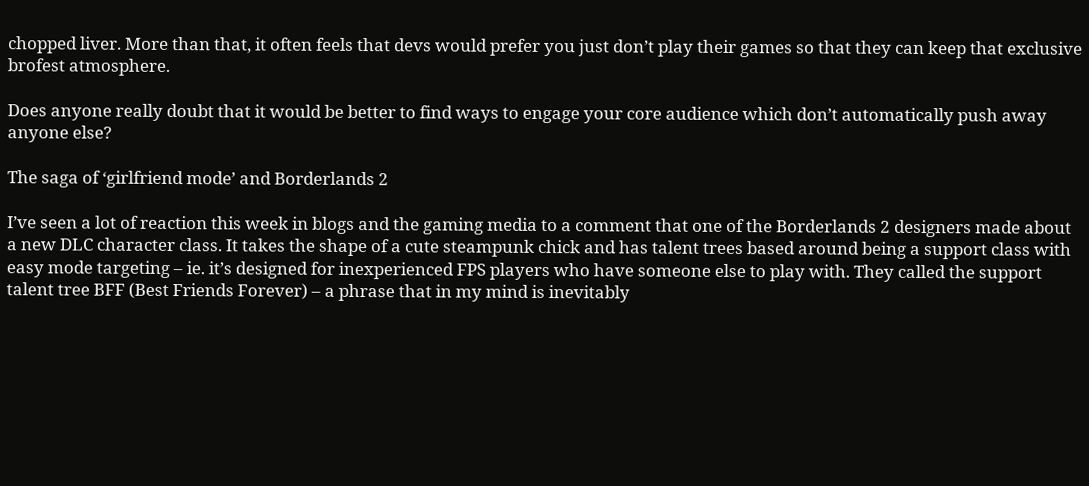chopped liver. More than that, it often feels that devs would prefer you just don’t play their games so that they can keep that exclusive brofest atmosphere.

Does anyone really doubt that it would be better to find ways to engage your core audience which don’t automatically push away anyone else?

The saga of ‘girlfriend mode’ and Borderlands 2

I’ve seen a lot of reaction this week in blogs and the gaming media to a comment that one of the Borderlands 2 designers made about a new DLC character class. It takes the shape of a cute steampunk chick and has talent trees based around being a support class with easy mode targeting – ie. it’s designed for inexperienced FPS players who have someone else to play with. They called the support talent tree BFF (Best Friends Forever) – a phrase that in my mind is inevitably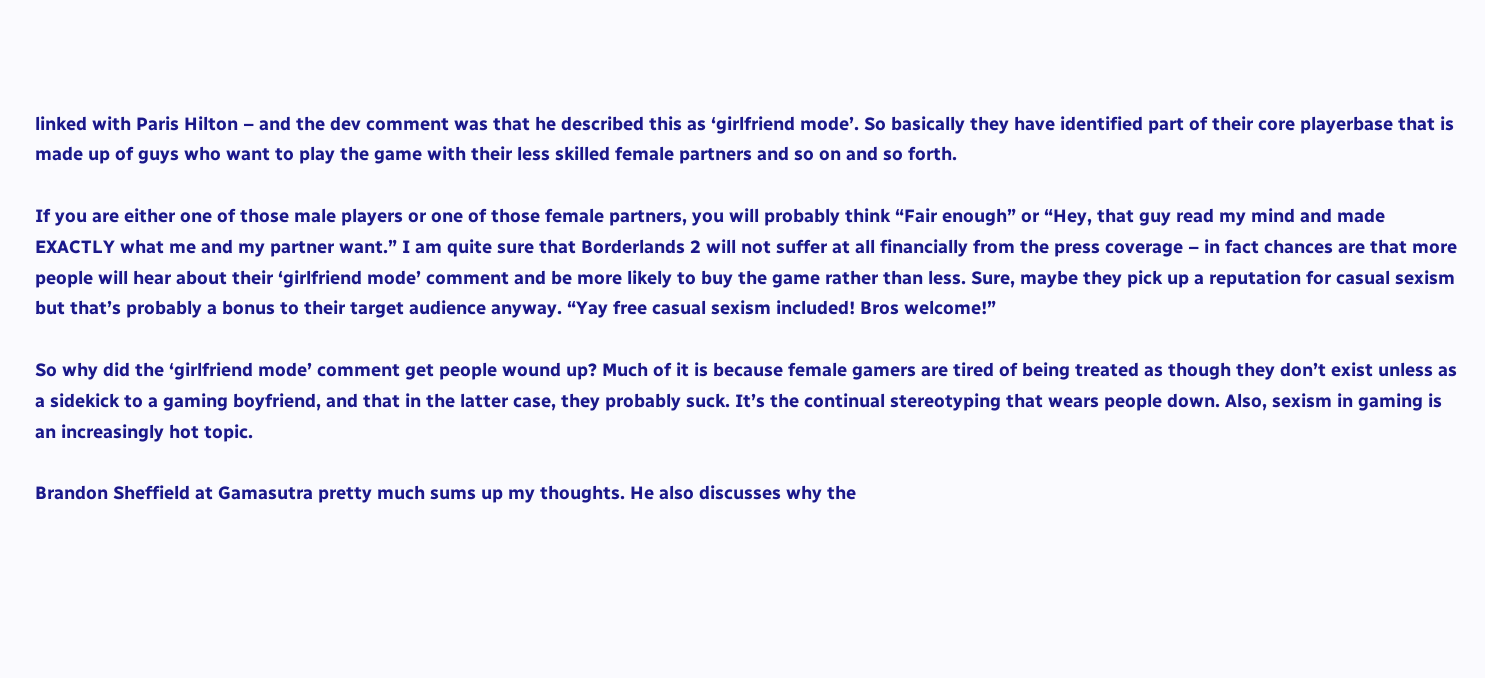linked with Paris Hilton – and the dev comment was that he described this as ‘girlfriend mode’. So basically they have identified part of their core playerbase that is made up of guys who want to play the game with their less skilled female partners and so on and so forth.

If you are either one of those male players or one of those female partners, you will probably think “Fair enough” or “Hey, that guy read my mind and made EXACTLY what me and my partner want.” I am quite sure that Borderlands 2 will not suffer at all financially from the press coverage – in fact chances are that more people will hear about their ‘girlfriend mode’ comment and be more likely to buy the game rather than less. Sure, maybe they pick up a reputation for casual sexism but that’s probably a bonus to their target audience anyway. “Yay free casual sexism included! Bros welcome!”

So why did the ‘girlfriend mode’ comment get people wound up? Much of it is because female gamers are tired of being treated as though they don’t exist unless as a sidekick to a gaming boyfriend, and that in the latter case, they probably suck. It’s the continual stereotyping that wears people down. Also, sexism in gaming is an increasingly hot topic.

Brandon Sheffield at Gamasutra pretty much sums up my thoughts. He also discusses why the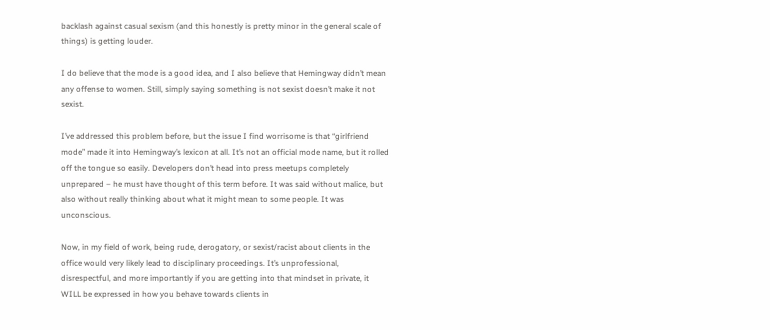backlash against casual sexism (and this honestly is pretty minor in the general scale of things) is getting louder.

I do believe that the mode is a good idea, and I also believe that Hemingway didn’t mean any offense to women. Still, simply saying something is not sexist doesn’t make it not sexist.

I’ve addressed this problem before, but the issue I find worrisome is that “girlfriend mode” made it into Hemingway’s lexicon at all. It’s not an official mode name, but it rolled off the tongue so easily. Developers don’t head into press meetups completely unprepared – he must have thought of this term before. It was said without malice, but also without really thinking about what it might mean to some people. It was unconscious.

Now, in my field of work, being rude, derogatory, or sexist/racist about clients in the office would very likely lead to disciplinary proceedings. It’s unprofessional, disrespectful, and more importantly if you are getting into that mindset in private, it WILL be expressed in how you behave towards clients in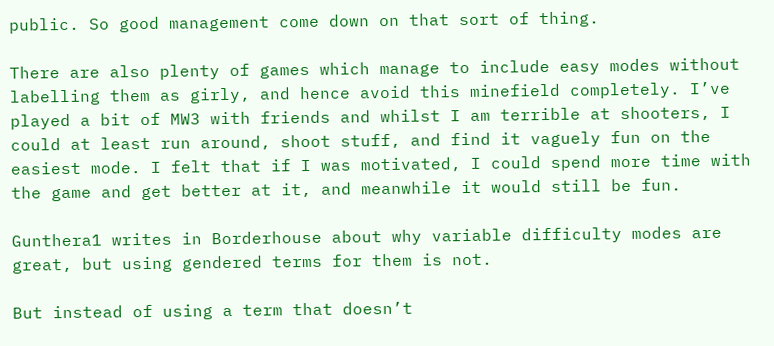public. So good management come down on that sort of thing.

There are also plenty of games which manage to include easy modes without labelling them as girly, and hence avoid this minefield completely. I’ve played a bit of MW3 with friends and whilst I am terrible at shooters, I could at least run around, shoot stuff, and find it vaguely fun on the easiest mode. I felt that if I was motivated, I could spend more time with the game and get better at it, and meanwhile it would still be fun.

Gunthera1 writes in Borderhouse about why variable difficulty modes are great, but using gendered terms for them is not.

But instead of using a term that doesn’t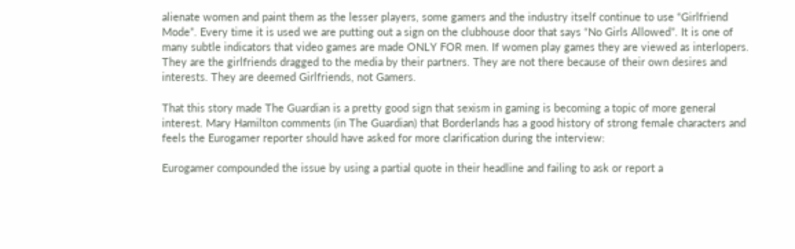alienate women and paint them as the lesser players, some gamers and the industry itself continue to use “Girlfriend Mode”. Every time it is used we are putting out a sign on the clubhouse door that says “No Girls Allowed”. It is one of many subtle indicators that video games are made ONLY FOR men. If women play games they are viewed as interlopers. They are the girlfriends dragged to the media by their partners. They are not there because of their own desires and interests. They are deemed Girlfriends, not Gamers.

That this story made The Guardian is a pretty good sign that sexism in gaming is becoming a topic of more general interest. Mary Hamilton comments (in The Guardian) that Borderlands has a good history of strong female characters and feels the Eurogamer reporter should have asked for more clarification during the interview:

Eurogamer compounded the issue by using a partial quote in their headline and failing to ask or report a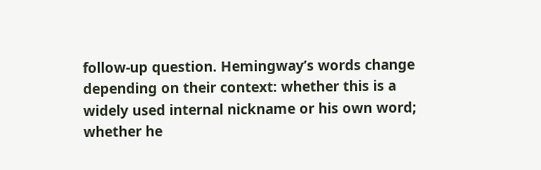follow-up question. Hemingway’s words change depending on their context: whether this is a widely used internal nickname or his own word; whether he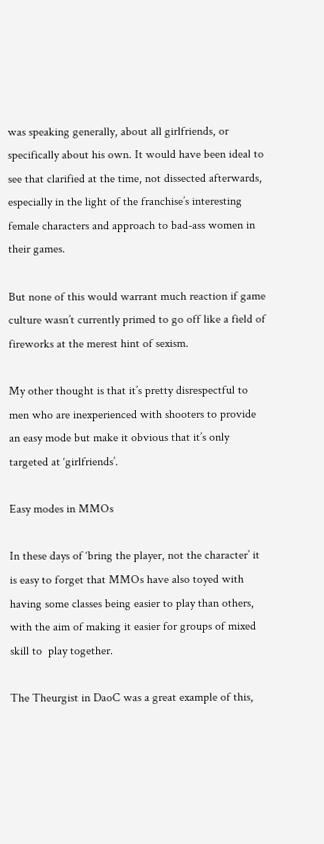was speaking generally, about all girlfriends, or specifically about his own. It would have been ideal to see that clarified at the time, not dissected afterwards, especially in the light of the franchise’s interesting female characters and approach to bad-ass women in their games.

But none of this would warrant much reaction if game culture wasn’t currently primed to go off like a field of fireworks at the merest hint of sexism.

My other thought is that it’s pretty disrespectful to men who are inexperienced with shooters to provide an easy mode but make it obvious that it’s only targeted at ‘girlfriends’.

Easy modes in MMOs

In these days of ‘bring the player, not the character’ it is easy to forget that MMOs have also toyed with having some classes being easier to play than others, with the aim of making it easier for groups of mixed skill to  play together.

The Theurgist in DaoC was a great example of this,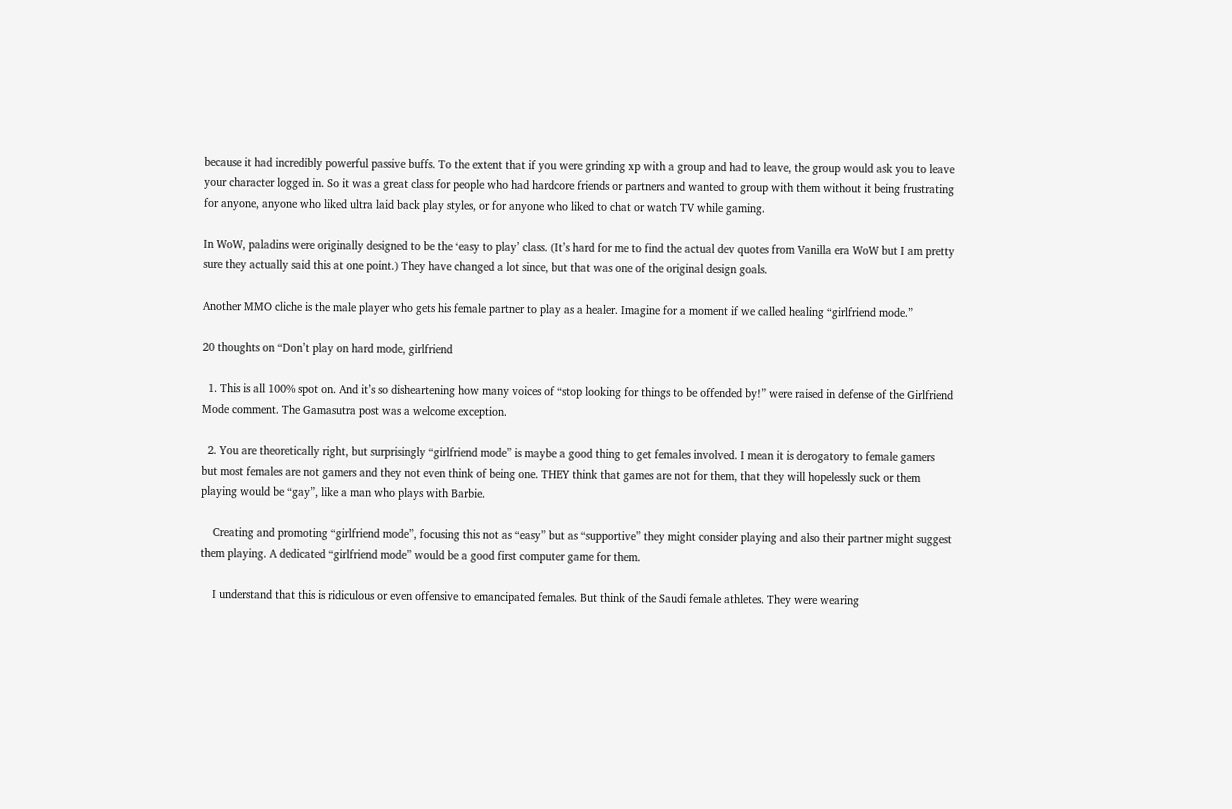because it had incredibly powerful passive buffs. To the extent that if you were grinding xp with a group and had to leave, the group would ask you to leave your character logged in. So it was a great class for people who had hardcore friends or partners and wanted to group with them without it being frustrating for anyone, anyone who liked ultra laid back play styles, or for anyone who liked to chat or watch TV while gaming.

In WoW, paladins were originally designed to be the ‘easy to play’ class. (It’s hard for me to find the actual dev quotes from Vanilla era WoW but I am pretty sure they actually said this at one point.) They have changed a lot since, but that was one of the original design goals.

Another MMO cliche is the male player who gets his female partner to play as a healer. Imagine for a moment if we called healing “girlfriend mode.”

20 thoughts on “Don’t play on hard mode, girlfriend

  1. This is all 100% spot on. And it’s so disheartening how many voices of “stop looking for things to be offended by!” were raised in defense of the Girlfriend Mode comment. The Gamasutra post was a welcome exception.

  2. You are theoretically right, but surprisingly “girlfriend mode” is maybe a good thing to get females involved. I mean it is derogatory to female gamers but most females are not gamers and they not even think of being one. THEY think that games are not for them, that they will hopelessly suck or them playing would be “gay”, like a man who plays with Barbie.

    Creating and promoting “girlfriend mode”, focusing this not as “easy” but as “supportive” they might consider playing and also their partner might suggest them playing. A dedicated “girlfriend mode” would be a good first computer game for them.

    I understand that this is ridiculous or even offensive to emancipated females. But think of the Saudi female athletes. They were wearing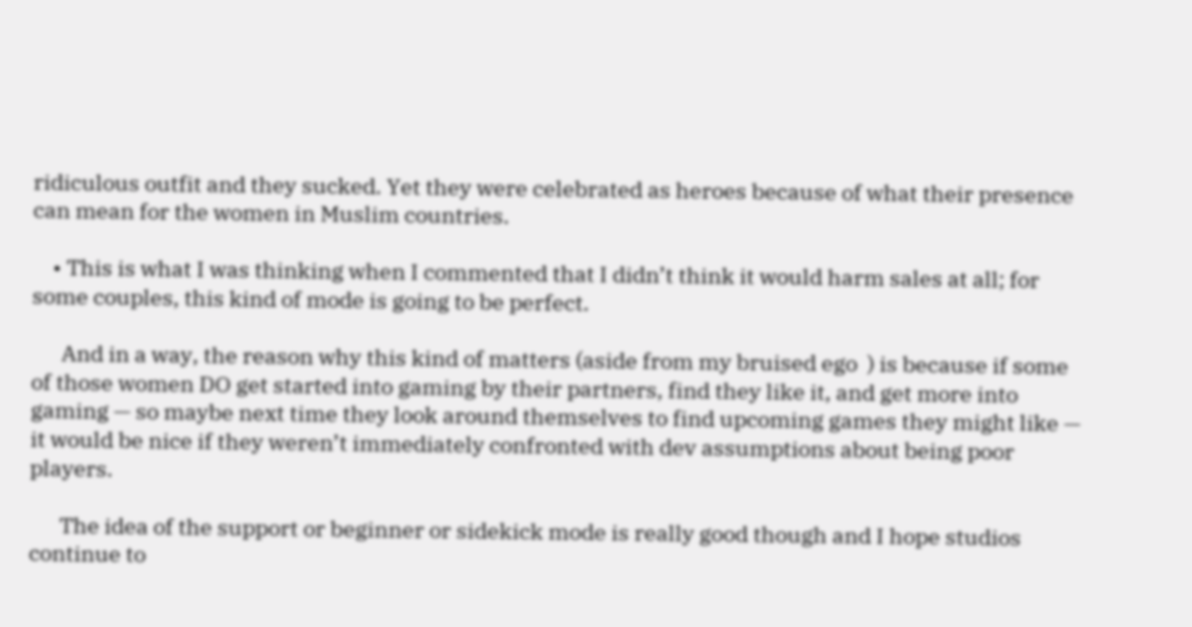ridiculous outfit and they sucked. Yet they were celebrated as heroes because of what their presence can mean for the women in Muslim countries.

    • This is what I was thinking when I commented that I didn’t think it would harm sales at all; for some couples, this kind of mode is going to be perfect.

      And in a way, the reason why this kind of matters (aside from my bruised ego  ) is because if some of those women DO get started into gaming by their partners, find they like it, and get more into gaming — so maybe next time they look around themselves to find upcoming games they might like — it would be nice if they weren’t immediately confronted with dev assumptions about being poor players.

      The idea of the support or beginner or sidekick mode is really good though and I hope studios continue to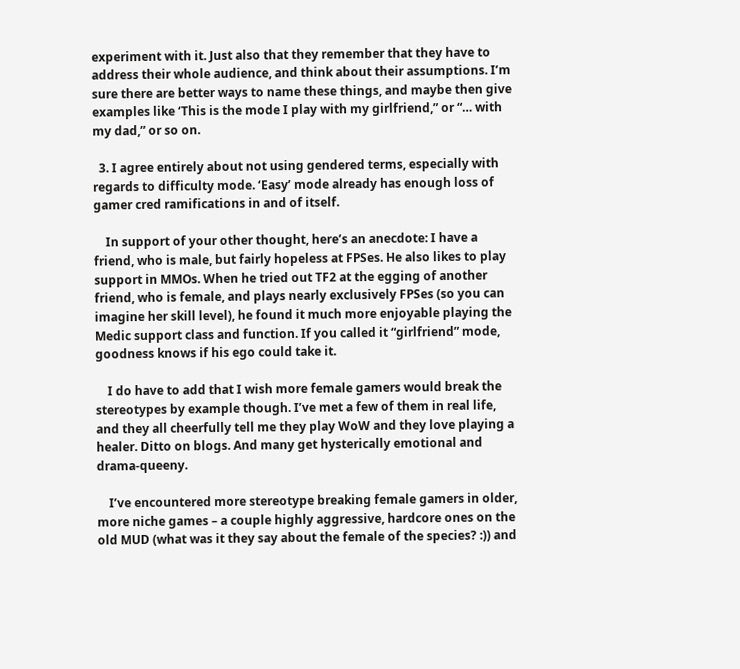experiment with it. Just also that they remember that they have to address their whole audience, and think about their assumptions. I’m sure there are better ways to name these things, and maybe then give examples like ‘This is the mode I play with my girlfriend,” or “… with my dad,” or so on.

  3. I agree entirely about not using gendered terms, especially with regards to difficulty mode. ‘Easy’ mode already has enough loss of gamer cred ramifications in and of itself.

    In support of your other thought, here’s an anecdote: I have a friend, who is male, but fairly hopeless at FPSes. He also likes to play support in MMOs. When he tried out TF2 at the egging of another friend, who is female, and plays nearly exclusively FPSes (so you can imagine her skill level), he found it much more enjoyable playing the Medic support class and function. If you called it “girlfriend” mode, goodness knows if his ego could take it.

    I do have to add that I wish more female gamers would break the stereotypes by example though. I’ve met a few of them in real life, and they all cheerfully tell me they play WoW and they love playing a healer. Ditto on blogs. And many get hysterically emotional and drama-queeny.

    I’ve encountered more stereotype breaking female gamers in older, more niche games – a couple highly aggressive, hardcore ones on the old MUD (what was it they say about the female of the species? :)) and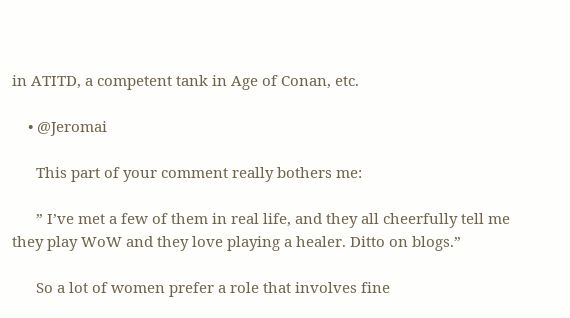in ATITD, a competent tank in Age of Conan, etc.

    • @Jeromai

      This part of your comment really bothers me:

      ” I’ve met a few of them in real life, and they all cheerfully tell me they play WoW and they love playing a healer. Ditto on blogs.”

      So a lot of women prefer a role that involves fine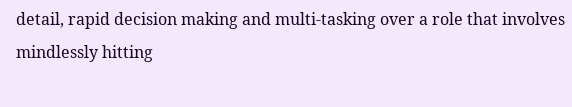detail, rapid decision making and multi-tasking over a role that involves mindlessly hitting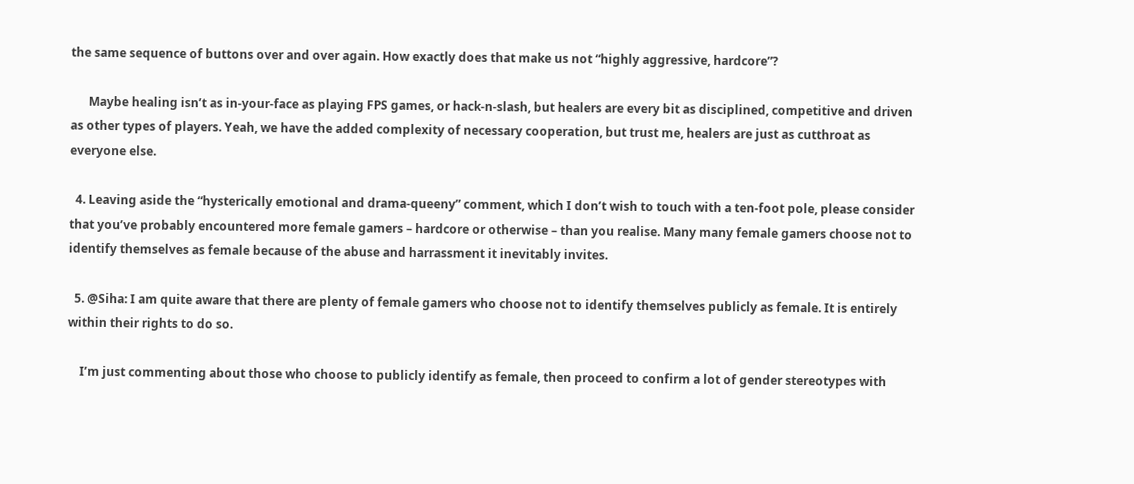the same sequence of buttons over and over again. How exactly does that make us not “highly aggressive, hardcore”?

      Maybe healing isn’t as in-your-face as playing FPS games, or hack-n-slash, but healers are every bit as disciplined, competitive and driven as other types of players. Yeah, we have the added complexity of necessary cooperation, but trust me, healers are just as cutthroat as everyone else.

  4. Leaving aside the “hysterically emotional and drama-queeny” comment, which I don’t wish to touch with a ten-foot pole, please consider that you’ve probably encountered more female gamers – hardcore or otherwise – than you realise. Many many female gamers choose not to identify themselves as female because of the abuse and harrassment it inevitably invites.

  5. @Siha: I am quite aware that there are plenty of female gamers who choose not to identify themselves publicly as female. It is entirely within their rights to do so.

    I’m just commenting about those who choose to publicly identify as female, then proceed to confirm a lot of gender stereotypes with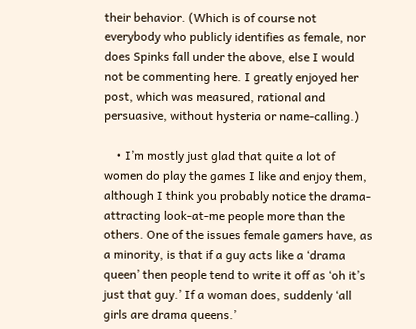their behavior. (Which is of course not everybody who publicly identifies as female, nor does Spinks fall under the above, else I would not be commenting here. I greatly enjoyed her post, which was measured, rational and persuasive, without hysteria or name-calling.)

    • I’m mostly just glad that quite a lot of women do play the games I like and enjoy them, although I think you probably notice the drama-attracting look-at-me people more than the others. One of the issues female gamers have, as a minority, is that if a guy acts like a ‘drama queen’ then people tend to write it off as ‘oh it’s just that guy.’ If a woman does, suddenly ‘all girls are drama queens.’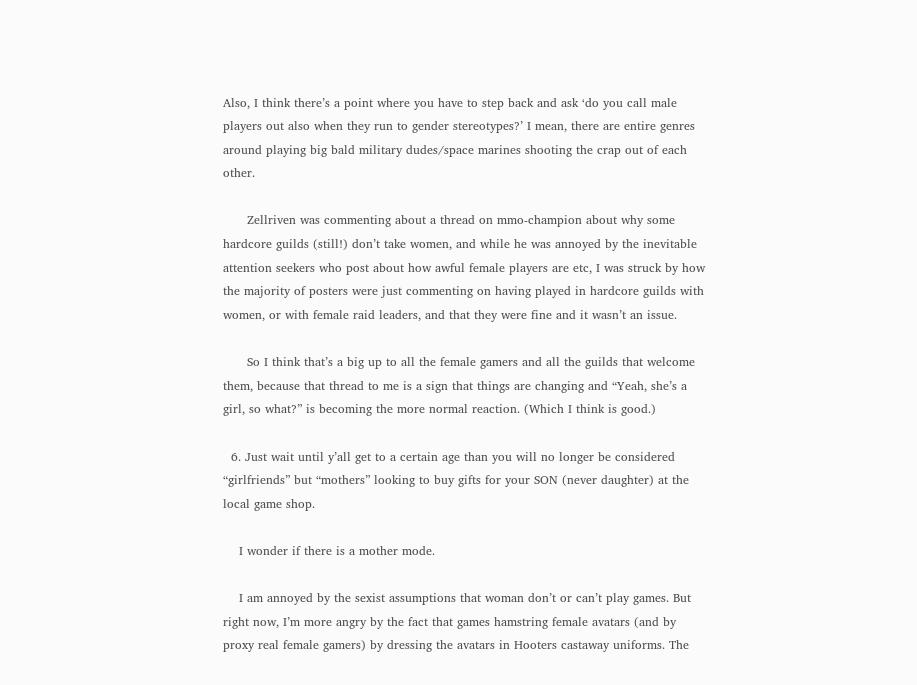Also, I think there’s a point where you have to step back and ask ‘do you call male players out also when they run to gender stereotypes?’ I mean, there are entire genres around playing big bald military dudes/space marines shooting the crap out of each other.

      Zellriven was commenting about a thread on mmo-champion about why some hardcore guilds (still!) don’t take women, and while he was annoyed by the inevitable attention seekers who post about how awful female players are etc, I was struck by how the majority of posters were just commenting on having played in hardcore guilds with women, or with female raid leaders, and that they were fine and it wasn’t an issue.

      So I think that’s a big up to all the female gamers and all the guilds that welcome them, because that thread to me is a sign that things are changing and “Yeah, she’s a girl, so what?” is becoming the more normal reaction. (Which I think is good.)

  6. Just wait until y’all get to a certain age than you will no longer be considered “girlfriends” but “mothers” looking to buy gifts for your SON (never daughter) at the local game shop.

    I wonder if there is a mother mode.

    I am annoyed by the sexist assumptions that woman don’t or can’t play games. But right now, I’m more angry by the fact that games hamstring female avatars (and by proxy real female gamers) by dressing the avatars in Hooters castaway uniforms. The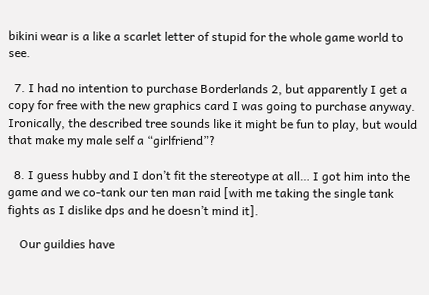bikini wear is a like a scarlet letter of stupid for the whole game world to see.

  7. I had no intention to purchase Borderlands 2, but apparently I get a copy for free with the new graphics card I was going to purchase anyway. Ironically, the described tree sounds like it might be fun to play, but would that make my male self a “girlfriend”?

  8. I guess hubby and I don’t fit the stereotype at all… I got him into the game and we co-tank our ten man raid [with me taking the single tank fights as I dislike dps and he doesn’t mind it].

    Our guildies have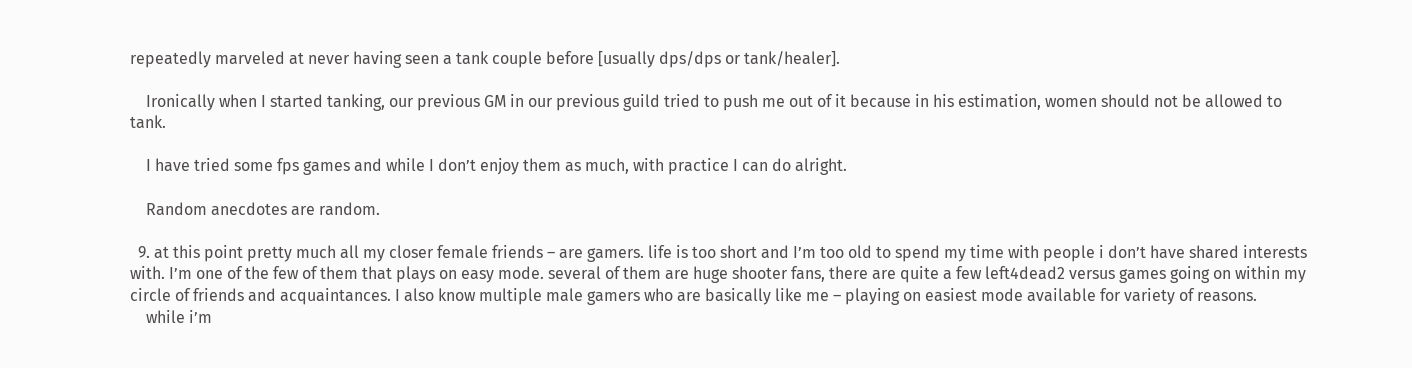repeatedly marveled at never having seen a tank couple before [usually dps/dps or tank/healer].

    Ironically when I started tanking, our previous GM in our previous guild tried to push me out of it because in his estimation, women should not be allowed to tank.

    I have tried some fps games and while I don’t enjoy them as much, with practice I can do alright.

    Random anecdotes are random.

  9. at this point pretty much all my closer female friends – are gamers. life is too short and I’m too old to spend my time with people i don’t have shared interests with. I’m one of the few of them that plays on easy mode. several of them are huge shooter fans, there are quite a few left4dead2 versus games going on within my circle of friends and acquaintances. I also know multiple male gamers who are basically like me – playing on easiest mode available for variety of reasons.
    while i’m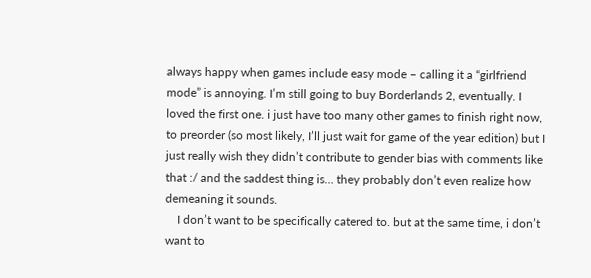always happy when games include easy mode – calling it a “girlfriend mode” is annoying. I’m still going to buy Borderlands 2, eventually. I loved the first one. i just have too many other games to finish right now, to preorder (so most likely, I’ll just wait for game of the year edition) but I just really wish they didn’t contribute to gender bias with comments like that :/ and the saddest thing is… they probably don’t even realize how demeaning it sounds.
    I don’t want to be specifically catered to. but at the same time, i don’t want to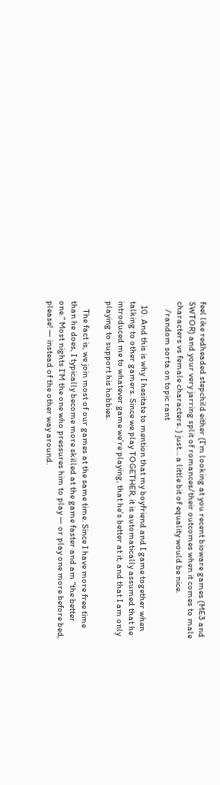feel like redheaded stepchild either (I’m looking at you recent bioware games (ME3 and SWTOR) and your very jarring split of romances/their outcomes when it comes to male characters vs female characters. ) just… a little bit of equality would be nice.
    /random sorta on topic rant

  10. And this is why I hesitate to mention that my boyfriend and I game together when talking to other gamers. Since we play TOGETHER, it is automatically assumed that he introduced me to whatever game we’re playing, that he’s better at it, and that I am only playing to support his hobbies.

    The fact is, we join most of our games at the same time. Since I have more free time than he does, I typically become more skilled at the game faster and am “the better one.” Most nights I’M the one who pressures him to play — or play one more before bed, please! — instead of the other way around.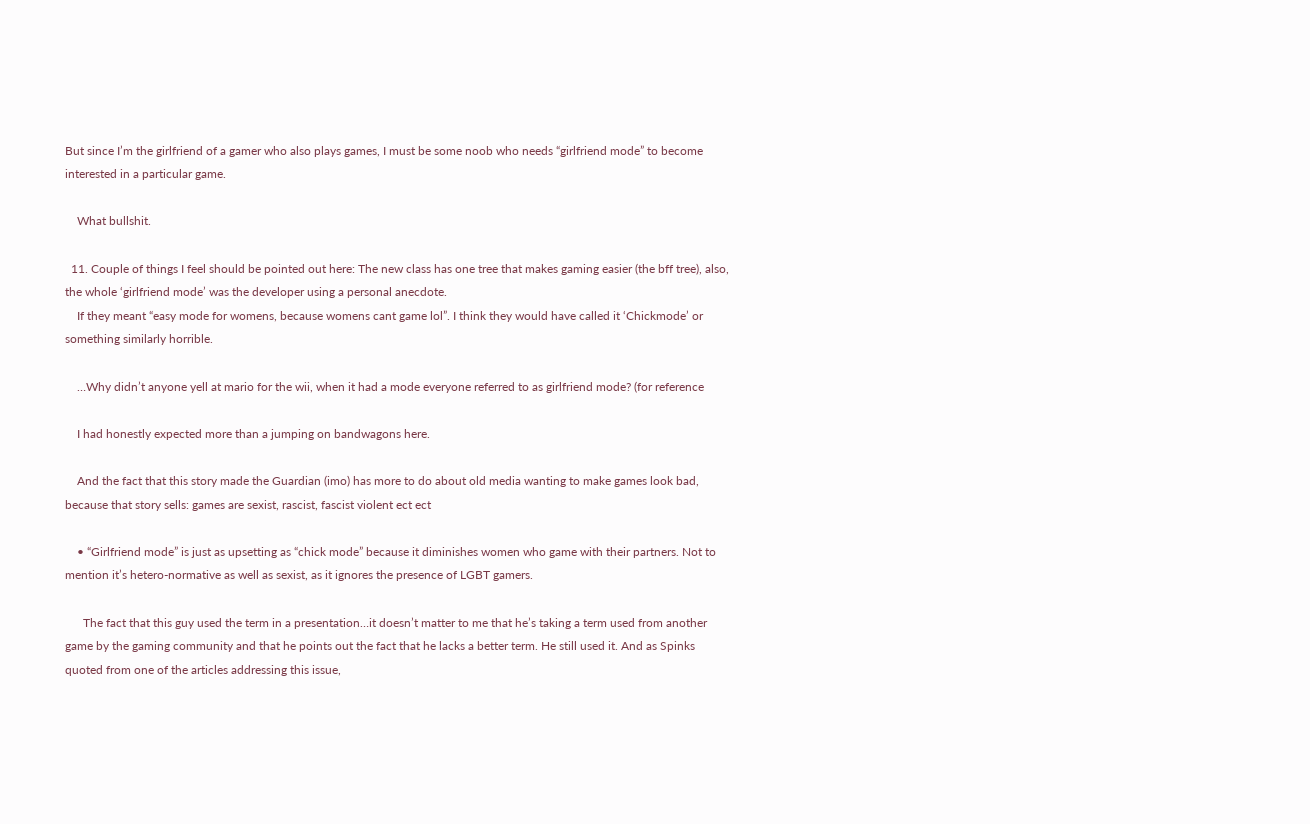But since I’m the girlfriend of a gamer who also plays games, I must be some noob who needs “girlfriend mode” to become interested in a particular game.

    What bullshit.

  11. Couple of things I feel should be pointed out here: The new class has one tree that makes gaming easier (the bff tree), also, the whole ‘girlfriend mode’ was the developer using a personal anecdote.
    If they meant “easy mode for womens, because womens cant game lol”. I think they would have called it ‘Chickmode’ or something similarly horrible.

    …Why didn’t anyone yell at mario for the wii, when it had a mode everyone referred to as girlfriend mode? (for reference

    I had honestly expected more than a jumping on bandwagons here.

    And the fact that this story made the Guardian (imo) has more to do about old media wanting to make games look bad, because that story sells: games are sexist, rascist, fascist violent ect ect

    • “Girlfriend mode” is just as upsetting as “chick mode” because it diminishes women who game with their partners. Not to mention it’s hetero-normative as well as sexist, as it ignores the presence of LGBT gamers.

      The fact that this guy used the term in a presentation…it doesn’t matter to me that he’s taking a term used from another game by the gaming community and that he points out the fact that he lacks a better term. He still used it. And as Spinks quoted from one of the articles addressing this issue,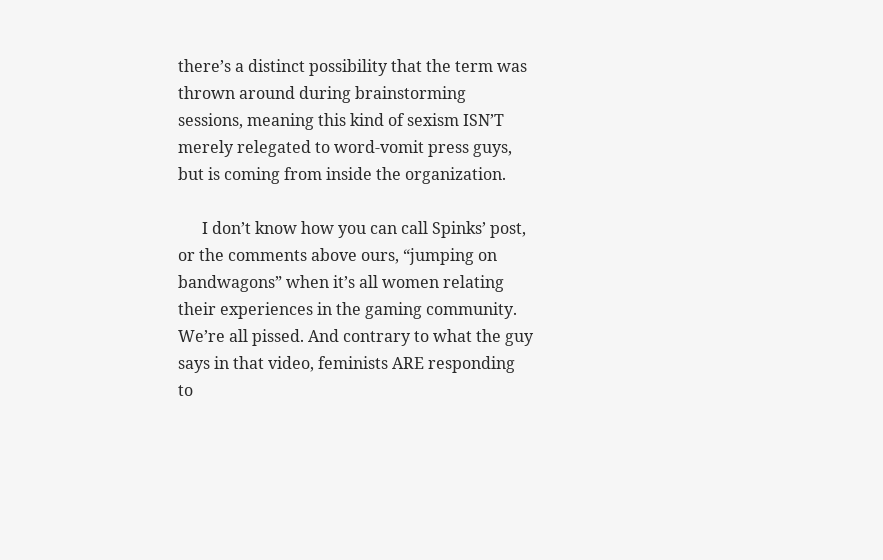there’s a distinct possibility that the term was thrown around during brainstorming sessions, meaning this kind of sexism ISN’T merely relegated to word-vomit press guys, but is coming from inside the organization.

      I don’t know how you can call Spinks’ post, or the comments above ours, “jumping on bandwagons” when it’s all women relating their experiences in the gaming community. We’re all pissed. And contrary to what the guy says in that video, feminists ARE responding to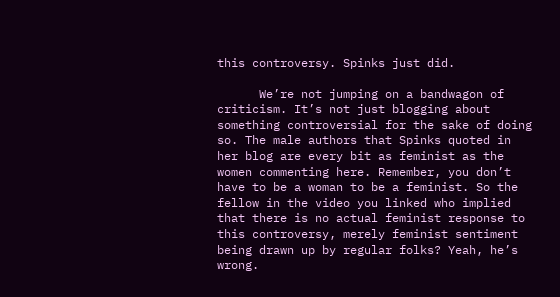this controversy. Spinks just did.

      We’re not jumping on a bandwagon of criticism. It’s not just blogging about something controversial for the sake of doing so. The male authors that Spinks quoted in her blog are every bit as feminist as the women commenting here. Remember, you don’t have to be a woman to be a feminist. So the fellow in the video you linked who implied that there is no actual feminist response to this controversy, merely feminist sentiment being drawn up by regular folks? Yeah, he’s wrong.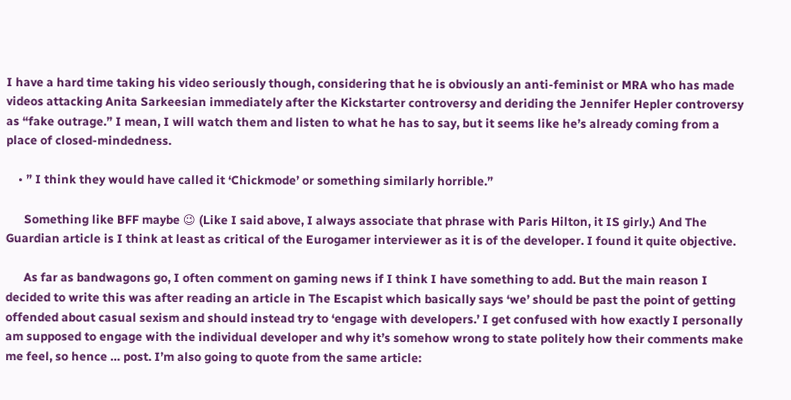I have a hard time taking his video seriously though, considering that he is obviously an anti-feminist or MRA who has made videos attacking Anita Sarkeesian immediately after the Kickstarter controversy and deriding the Jennifer Hepler controversy as “fake outrage.” I mean, I will watch them and listen to what he has to say, but it seems like he’s already coming from a place of closed-mindedness.

    • ” I think they would have called it ‘Chickmode’ or something similarly horrible.”

      Something like BFF maybe 😉 (Like I said above, I always associate that phrase with Paris Hilton, it IS girly.) And The Guardian article is I think at least as critical of the Eurogamer interviewer as it is of the developer. I found it quite objective.

      As far as bandwagons go, I often comment on gaming news if I think I have something to add. But the main reason I decided to write this was after reading an article in The Escapist which basically says ‘we’ should be past the point of getting offended about casual sexism and should instead try to ‘engage with developers.’ I get confused with how exactly I personally am supposed to engage with the individual developer and why it’s somehow wrong to state politely how their comments make me feel, so hence … post. I’m also going to quote from the same article: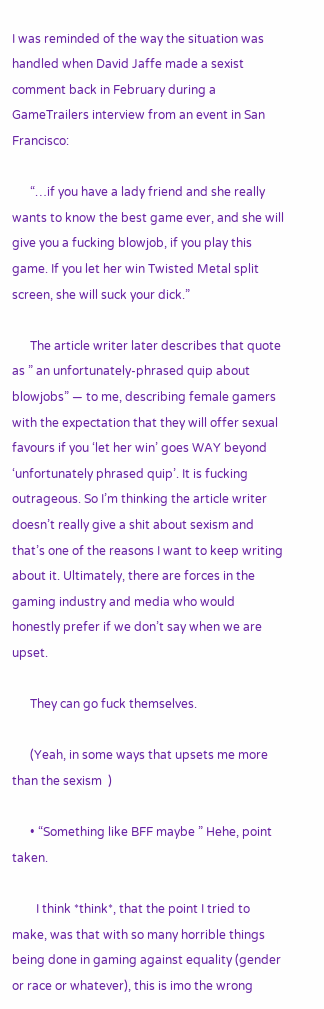I was reminded of the way the situation was handled when David Jaffe made a sexist comment back in February during a GameTrailers interview from an event in San Francisco:

      “…if you have a lady friend and she really wants to know the best game ever, and she will give you a fucking blowjob, if you play this game. If you let her win Twisted Metal split screen, she will suck your dick.”

      The article writer later describes that quote as ” an unfortunately-phrased quip about blowjobs” — to me, describing female gamers with the expectation that they will offer sexual favours if you ‘let her win’ goes WAY beyond ‘unfortunately phrased quip’. It is fucking outrageous. So I’m thinking the article writer doesn’t really give a shit about sexism and that’s one of the reasons I want to keep writing about it. Ultimately, there are forces in the gaming industry and media who would honestly prefer if we don’t say when we are upset.

      They can go fuck themselves.

      (Yeah, in some ways that upsets me more than the sexism  )

      • “Something like BFF maybe ” Hehe, point taken.

        I think *think*, that the point I tried to make, was that with so many horrible things being done in gaming against equality (gender or race or whatever), this is imo the wrong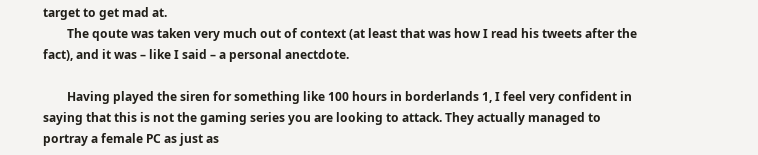target to get mad at.
        The qoute was taken very much out of context (at least that was how I read his tweets after the fact), and it was – like I said – a personal anectdote.

        Having played the siren for something like 100 hours in borderlands 1, I feel very confident in saying that this is not the gaming series you are looking to attack. They actually managed to portray a female PC as just as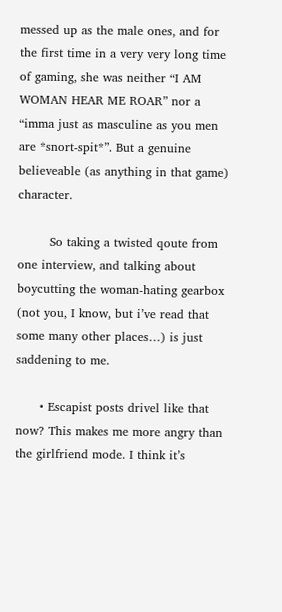messed up as the male ones, and for the first time in a very very long time of gaming, she was neither “I AM WOMAN HEAR ME ROAR” nor a “imma just as masculine as you men are *snort-spit*”. But a genuine believeable (as anything in that game) character.

        So taking a twisted qoute from one interview, and talking about boycutting the woman-hating gearbox (not you, I know, but i’ve read that some many other places…) is just saddening to me.

      • Escapist posts drivel like that now? This makes me more angry than the girlfriend mode. I think it’s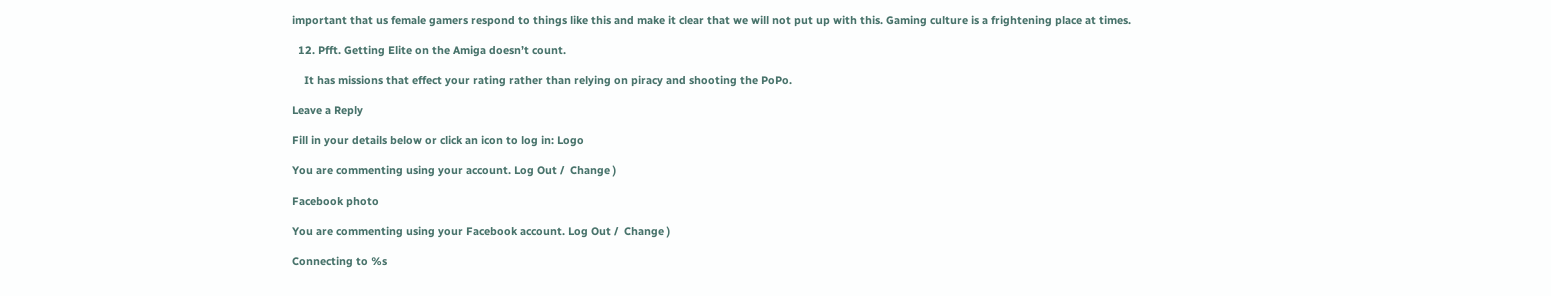important that us female gamers respond to things like this and make it clear that we will not put up with this. Gaming culture is a frightening place at times.

  12. Pfft. Getting Elite on the Amiga doesn’t count.

    It has missions that effect your rating rather than relying on piracy and shooting the PoPo.

Leave a Reply

Fill in your details below or click an icon to log in: Logo

You are commenting using your account. Log Out /  Change )

Facebook photo

You are commenting using your Facebook account. Log Out /  Change )

Connecting to %s